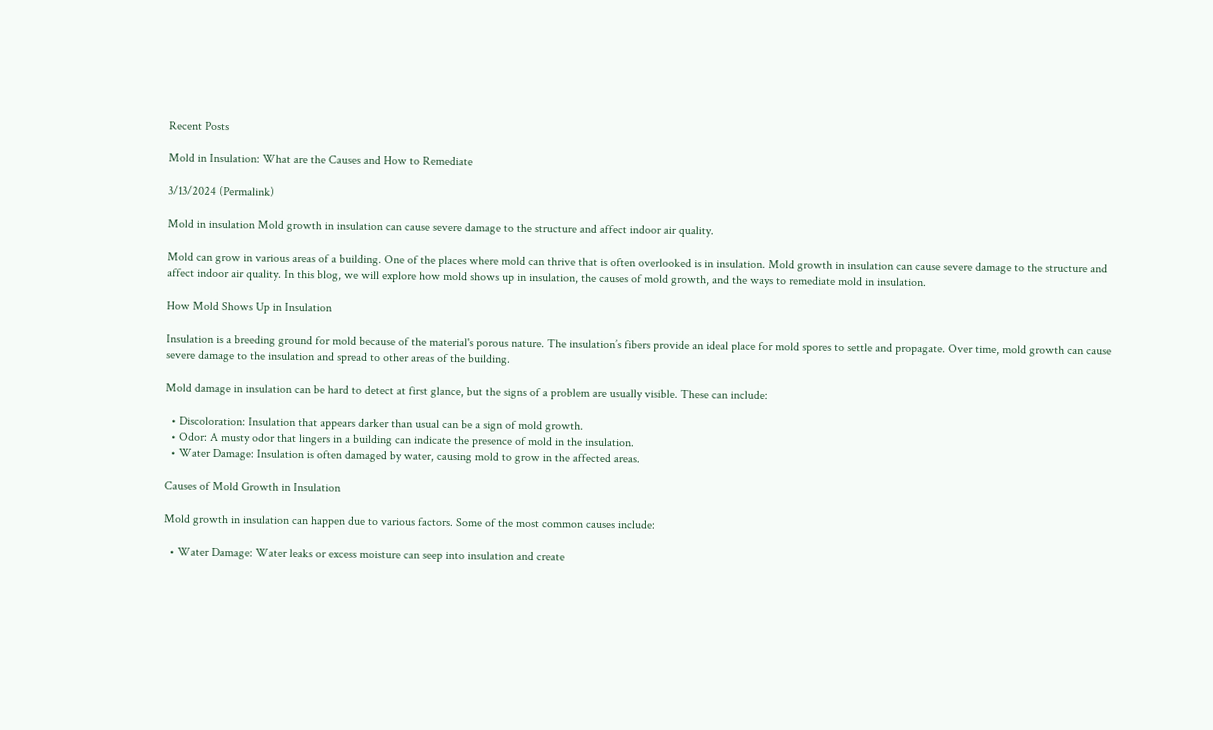Recent Posts

Mold in Insulation: What are the Causes and How to Remediate

3/13/2024 (Permalink)

Mold in insulation Mold growth in insulation can cause severe damage to the structure and affect indoor air quality.

Mold can grow in various areas of a building. One of the places where mold can thrive that is often overlooked is in insulation. Mold growth in insulation can cause severe damage to the structure and affect indoor air quality. In this blog, we will explore how mold shows up in insulation, the causes of mold growth, and the ways to remediate mold in insulation.

How Mold Shows Up in Insulation

Insulation is a breeding ground for mold because of the material's porous nature. The insulation’s fibers provide an ideal place for mold spores to settle and propagate. Over time, mold growth can cause severe damage to the insulation and spread to other areas of the building.

Mold damage in insulation can be hard to detect at first glance, but the signs of a problem are usually visible. These can include:

  • Discoloration: Insulation that appears darker than usual can be a sign of mold growth.
  • Odor: A musty odor that lingers in a building can indicate the presence of mold in the insulation.
  • Water Damage: Insulation is often damaged by water, causing mold to grow in the affected areas.

Causes of Mold Growth in Insulation

Mold growth in insulation can happen due to various factors. Some of the most common causes include:

  • Water Damage: Water leaks or excess moisture can seep into insulation and create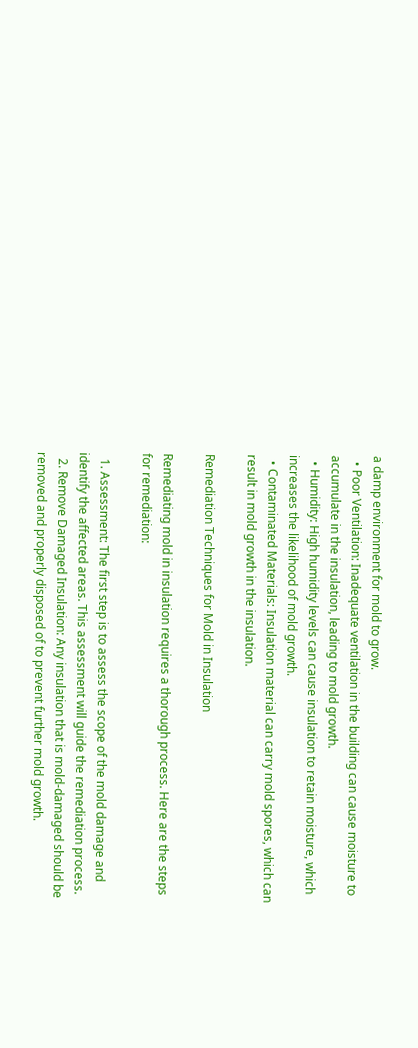a damp environment for mold to grow.
  • Poor Ventilation: Inadequate ventilation in the building can cause moisture to accumulate in the insulation, leading to mold growth.
  • Humidity: High humidity levels can cause insulation to retain moisture, which increases the likelihood of mold growth.
  • Contaminated Materials: Insulation material can carry mold spores, which can result in mold growth in the insulation.

Remediation Techniques for Mold in Insulation

Remediating mold in insulation requires a thorough process. Here are the steps for remediation:

  1. Assessment: The first step is to assess the scope of the mold damage and identify the affected areas. This assessment will guide the remediation process.
  2. Remove Damaged Insulation: Any insulation that is mold-damaged should be removed and properly disposed of to prevent further mold growth.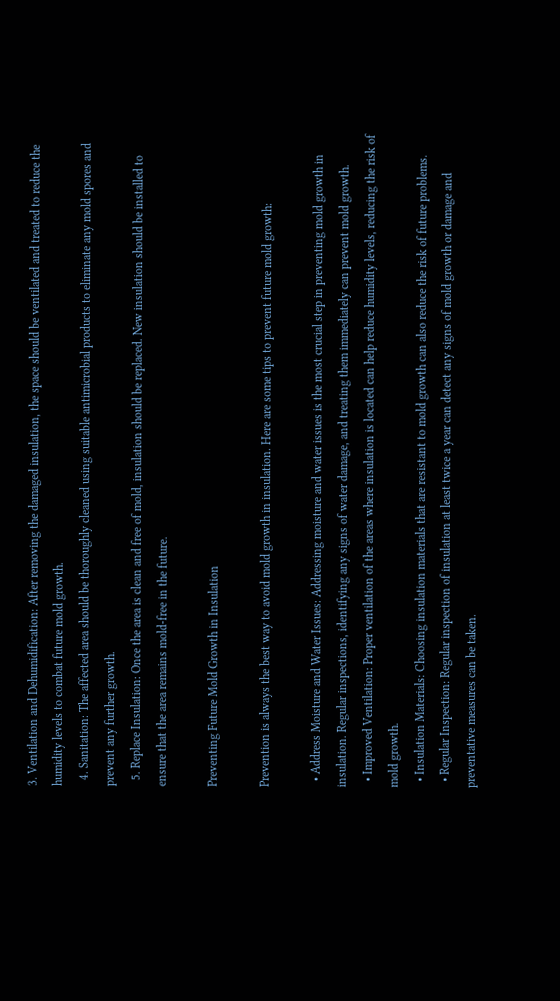3. Ventilation and Dehumidification: After removing the damaged insulation, the space should be ventilated and treated to reduce the humidity levels to combat future mold growth.
  4. Sanitation: The affected area should be thoroughly cleaned using suitable antimicrobial products to eliminate any mold spores and prevent any further growth.
  5. Replace Insulation: Once the area is clean and free of mold, insulation should be replaced. New insulation should be installed to ensure that the area remains mold-free in the future.

Preventing Future Mold Growth in Insulation

Prevention is always the best way to avoid mold growth in insulation. Here are some tips to prevent future mold growth:

  • Address Moisture and Water Issues: Addressing moisture and water issues is the most crucial step in preventing mold growth in insulation. Regular inspections, identifying any signs of water damage, and treating them immediately can prevent mold growth.
  • Improved Ventilation: Proper ventilation of the areas where insulation is located can help reduce humidity levels, reducing the risk of mold growth.
  • Insulation Materials: Choosing insulation materials that are resistant to mold growth can also reduce the risk of future problems.
  • Regular Inspection: Regular inspection of insulation at least twice a year can detect any signs of mold growth or damage and preventative measures can be taken.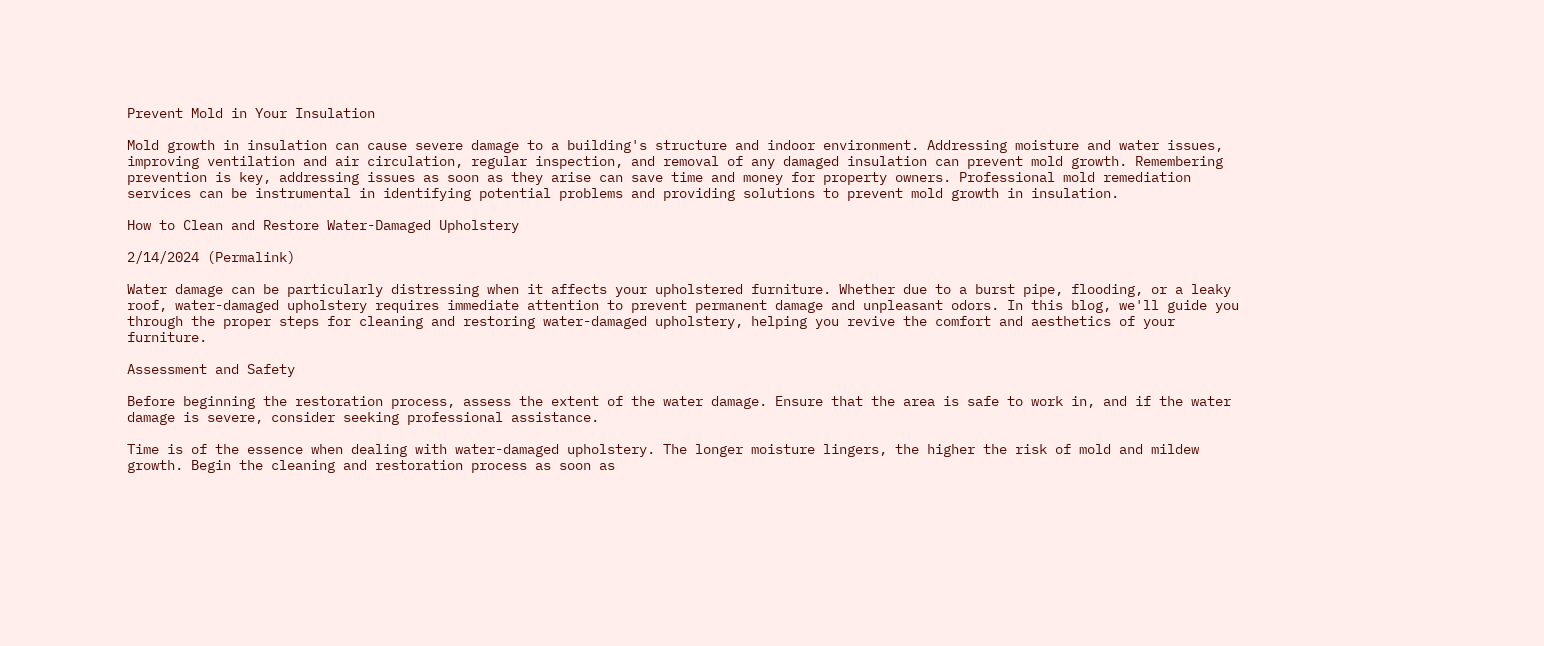Prevent Mold in Your Insulation

Mold growth in insulation can cause severe damage to a building's structure and indoor environment. Addressing moisture and water issues, improving ventilation and air circulation, regular inspection, and removal of any damaged insulation can prevent mold growth. Remembering prevention is key, addressing issues as soon as they arise can save time and money for property owners. Professional mold remediation services can be instrumental in identifying potential problems and providing solutions to prevent mold growth in insulation.

How to Clean and Restore Water-Damaged Upholstery

2/14/2024 (Permalink)

Water damage can be particularly distressing when it affects your upholstered furniture. Whether due to a burst pipe, flooding, or a leaky roof, water-damaged upholstery requires immediate attention to prevent permanent damage and unpleasant odors. In this blog, we'll guide you through the proper steps for cleaning and restoring water-damaged upholstery, helping you revive the comfort and aesthetics of your furniture.

Assessment and Safety

Before beginning the restoration process, assess the extent of the water damage. Ensure that the area is safe to work in, and if the water damage is severe, consider seeking professional assistance.

Time is of the essence when dealing with water-damaged upholstery. The longer moisture lingers, the higher the risk of mold and mildew growth. Begin the cleaning and restoration process as soon as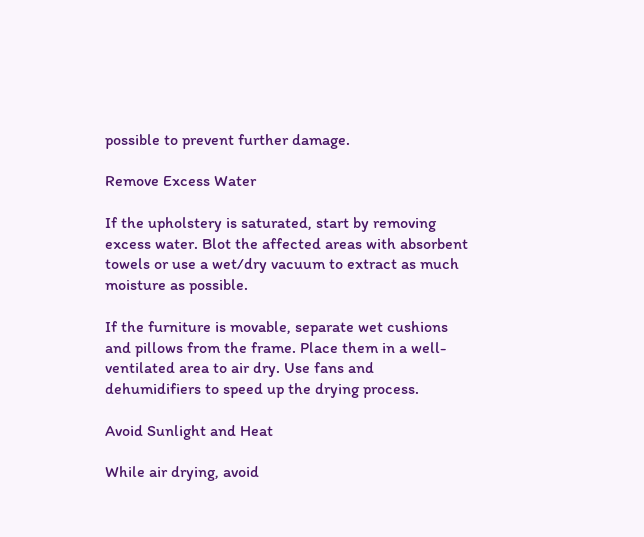possible to prevent further damage.

Remove Excess Water

If the upholstery is saturated, start by removing excess water. Blot the affected areas with absorbent towels or use a wet/dry vacuum to extract as much moisture as possible.

If the furniture is movable, separate wet cushions and pillows from the frame. Place them in a well-ventilated area to air dry. Use fans and dehumidifiers to speed up the drying process.

Avoid Sunlight and Heat

While air drying, avoid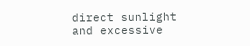direct sunlight and excessive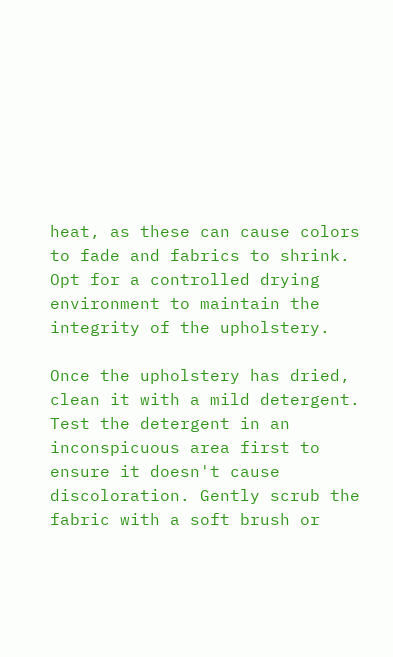heat, as these can cause colors to fade and fabrics to shrink. Opt for a controlled drying environment to maintain the integrity of the upholstery.

Once the upholstery has dried, clean it with a mild detergent. Test the detergent in an inconspicuous area first to ensure it doesn't cause discoloration. Gently scrub the fabric with a soft brush or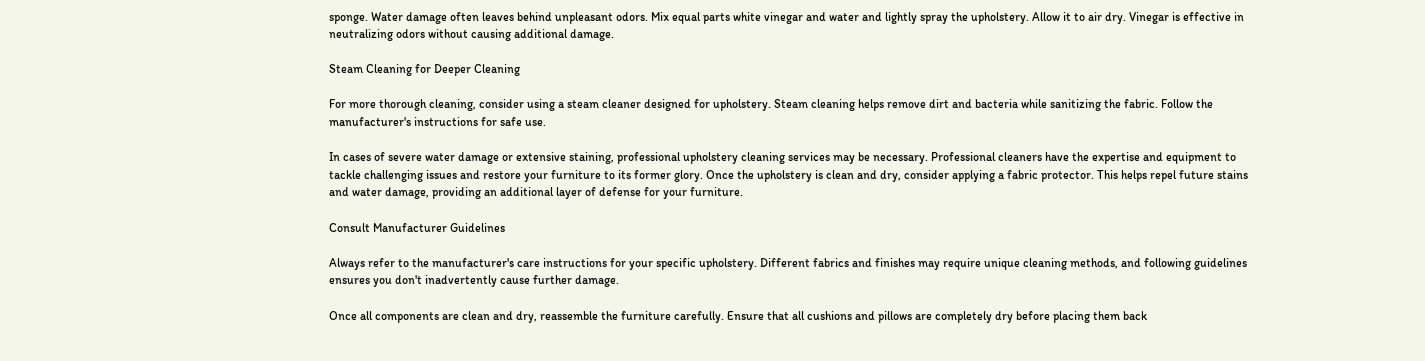sponge. Water damage often leaves behind unpleasant odors. Mix equal parts white vinegar and water and lightly spray the upholstery. Allow it to air dry. Vinegar is effective in neutralizing odors without causing additional damage.

Steam Cleaning for Deeper Cleaning

For more thorough cleaning, consider using a steam cleaner designed for upholstery. Steam cleaning helps remove dirt and bacteria while sanitizing the fabric. Follow the manufacturer's instructions for safe use.

In cases of severe water damage or extensive staining, professional upholstery cleaning services may be necessary. Professional cleaners have the expertise and equipment to tackle challenging issues and restore your furniture to its former glory. Once the upholstery is clean and dry, consider applying a fabric protector. This helps repel future stains and water damage, providing an additional layer of defense for your furniture.

Consult Manufacturer Guidelines

Always refer to the manufacturer's care instructions for your specific upholstery. Different fabrics and finishes may require unique cleaning methods, and following guidelines ensures you don't inadvertently cause further damage.

Once all components are clean and dry, reassemble the furniture carefully. Ensure that all cushions and pillows are completely dry before placing them back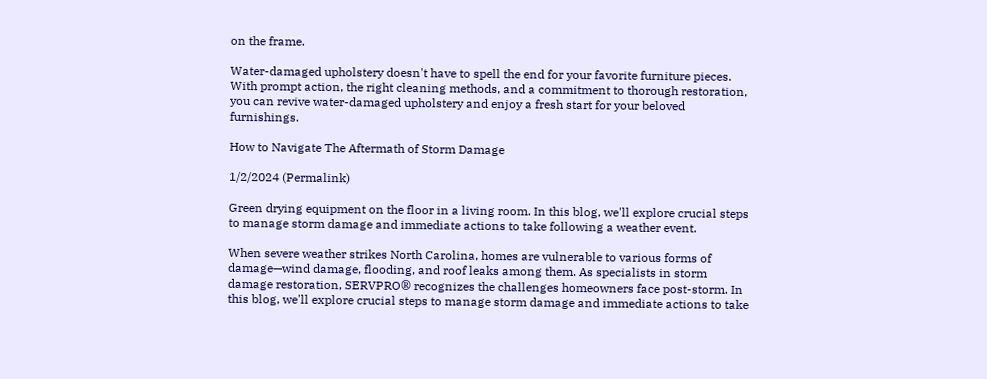on the frame.

Water-damaged upholstery doesn't have to spell the end for your favorite furniture pieces. With prompt action, the right cleaning methods, and a commitment to thorough restoration, you can revive water-damaged upholstery and enjoy a fresh start for your beloved furnishings.

How to Navigate The Aftermath of Storm Damage

1/2/2024 (Permalink)

Green drying equipment on the floor in a living room. In this blog, we'll explore crucial steps to manage storm damage and immediate actions to take following a weather event.

When severe weather strikes North Carolina, homes are vulnerable to various forms of damage—wind damage, flooding, and roof leaks among them. As specialists in storm damage restoration, SERVPRO® recognizes the challenges homeowners face post-storm. In this blog, we'll explore crucial steps to manage storm damage and immediate actions to take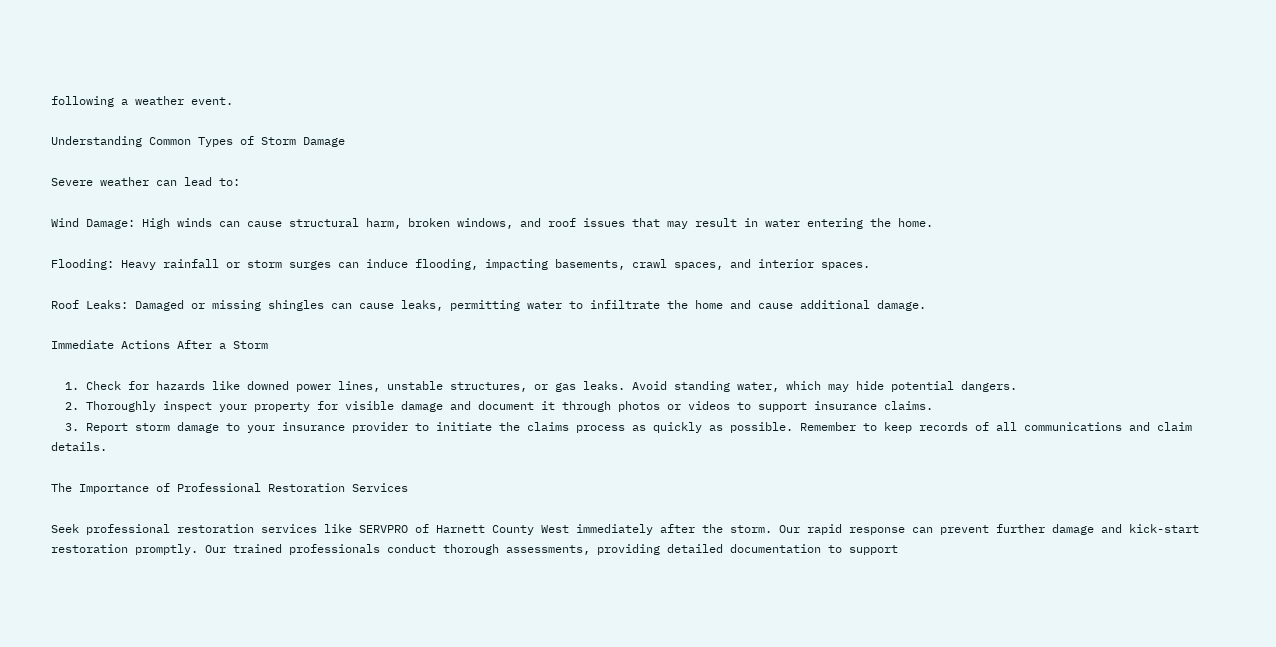following a weather event.

Understanding Common Types of Storm Damage

Severe weather can lead to:

Wind Damage: High winds can cause structural harm, broken windows, and roof issues that may result in water entering the home.

Flooding: Heavy rainfall or storm surges can induce flooding, impacting basements, crawl spaces, and interior spaces.

Roof Leaks: Damaged or missing shingles can cause leaks, permitting water to infiltrate the home and cause additional damage.

Immediate Actions After a Storm

  1. Check for hazards like downed power lines, unstable structures, or gas leaks. Avoid standing water, which may hide potential dangers.
  2. Thoroughly inspect your property for visible damage and document it through photos or videos to support insurance claims.
  3. Report storm damage to your insurance provider to initiate the claims process as quickly as possible. Remember to keep records of all communications and claim details.

The Importance of Professional Restoration Services

Seek professional restoration services like SERVPRO of Harnett County West immediately after the storm. Our rapid response can prevent further damage and kick-start restoration promptly. Our trained professionals conduct thorough assessments, providing detailed documentation to support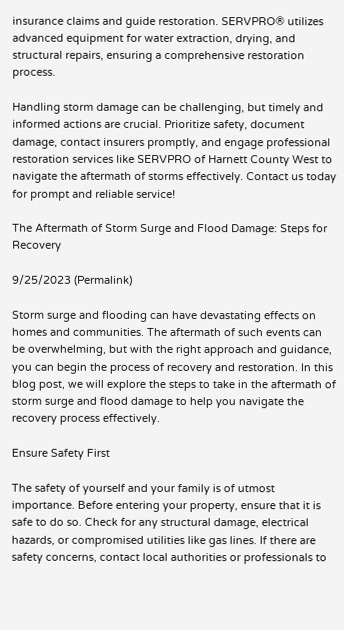insurance claims and guide restoration. SERVPRO® utilizes advanced equipment for water extraction, drying, and structural repairs, ensuring a comprehensive restoration process.

Handling storm damage can be challenging, but timely and informed actions are crucial. Prioritize safety, document damage, contact insurers promptly, and engage professional restoration services like SERVPRO of Harnett County West to navigate the aftermath of storms effectively. Contact us today for prompt and reliable service!

The Aftermath of Storm Surge and Flood Damage: Steps for Recovery

9/25/2023 (Permalink)

Storm surge and flooding can have devastating effects on homes and communities. The aftermath of such events can be overwhelming, but with the right approach and guidance, you can begin the process of recovery and restoration. In this blog post, we will explore the steps to take in the aftermath of storm surge and flood damage to help you navigate the recovery process effectively.

Ensure Safety First

The safety of yourself and your family is of utmost importance. Before entering your property, ensure that it is safe to do so. Check for any structural damage, electrical hazards, or compromised utilities like gas lines. If there are safety concerns, contact local authorities or professionals to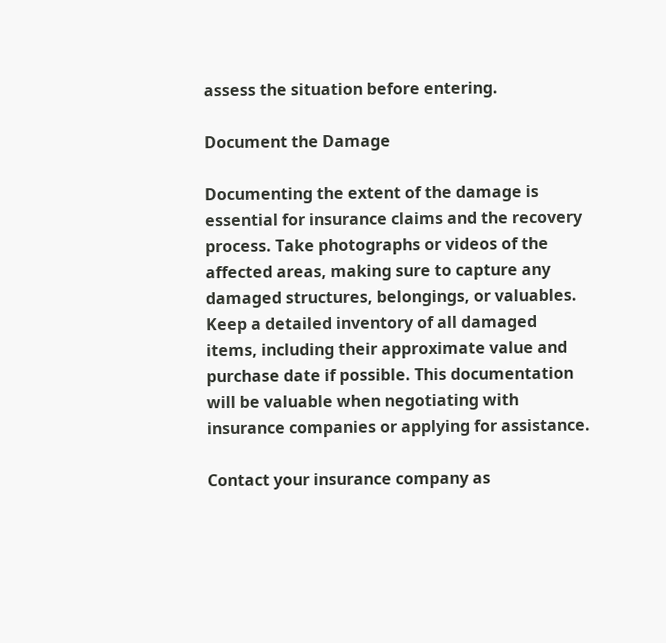assess the situation before entering.

Document the Damage

Documenting the extent of the damage is essential for insurance claims and the recovery process. Take photographs or videos of the affected areas, making sure to capture any damaged structures, belongings, or valuables. Keep a detailed inventory of all damaged items, including their approximate value and purchase date if possible. This documentation will be valuable when negotiating with insurance companies or applying for assistance.

Contact your insurance company as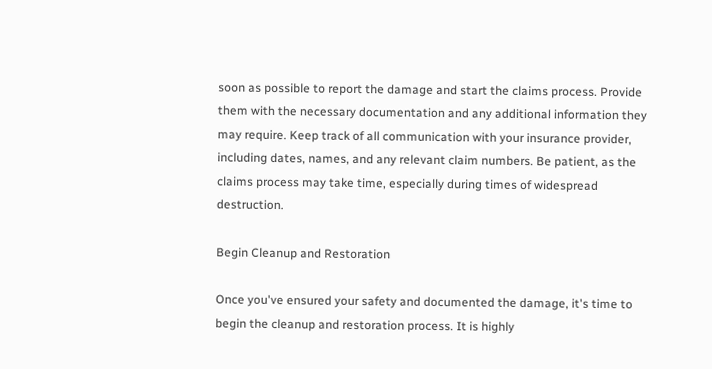soon as possible to report the damage and start the claims process. Provide them with the necessary documentation and any additional information they may require. Keep track of all communication with your insurance provider, including dates, names, and any relevant claim numbers. Be patient, as the claims process may take time, especially during times of widespread destruction.

Begin Cleanup and Restoration

Once you've ensured your safety and documented the damage, it's time to begin the cleanup and restoration process. It is highly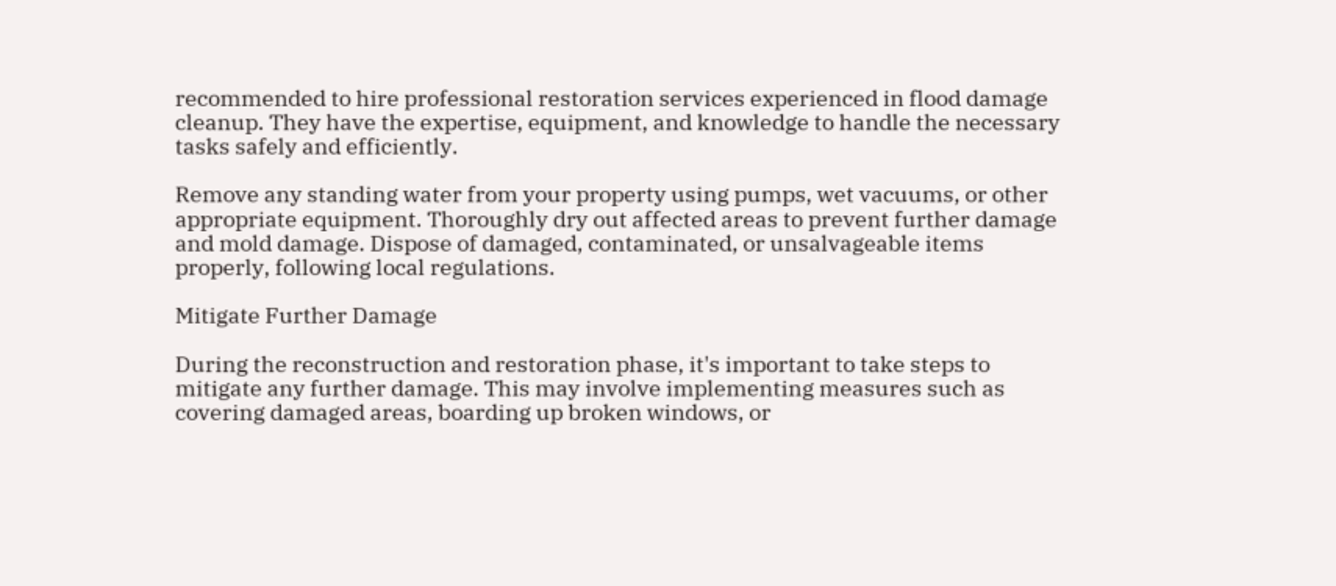recommended to hire professional restoration services experienced in flood damage cleanup. They have the expertise, equipment, and knowledge to handle the necessary tasks safely and efficiently.

Remove any standing water from your property using pumps, wet vacuums, or other appropriate equipment. Thoroughly dry out affected areas to prevent further damage and mold damage. Dispose of damaged, contaminated, or unsalvageable items properly, following local regulations.

Mitigate Further Damage

During the reconstruction and restoration phase, it's important to take steps to mitigate any further damage. This may involve implementing measures such as covering damaged areas, boarding up broken windows, or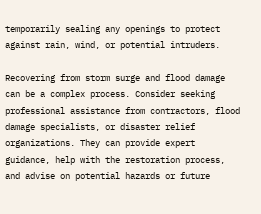temporarily sealing any openings to protect against rain, wind, or potential intruders.

Recovering from storm surge and flood damage can be a complex process. Consider seeking professional assistance from contractors, flood damage specialists, or disaster relief organizations. They can provide expert guidance, help with the restoration process, and advise on potential hazards or future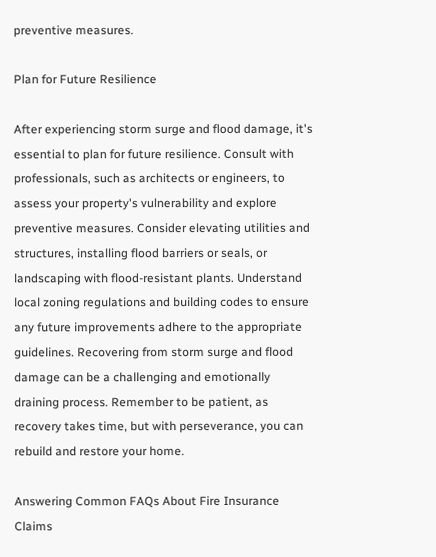preventive measures.

Plan for Future Resilience

After experiencing storm surge and flood damage, it's essential to plan for future resilience. Consult with professionals, such as architects or engineers, to assess your property's vulnerability and explore preventive measures. Consider elevating utilities and structures, installing flood barriers or seals, or landscaping with flood-resistant plants. Understand local zoning regulations and building codes to ensure any future improvements adhere to the appropriate guidelines. Recovering from storm surge and flood damage can be a challenging and emotionally draining process. Remember to be patient, as recovery takes time, but with perseverance, you can rebuild and restore your home.

Answering Common FAQs About Fire Insurance Claims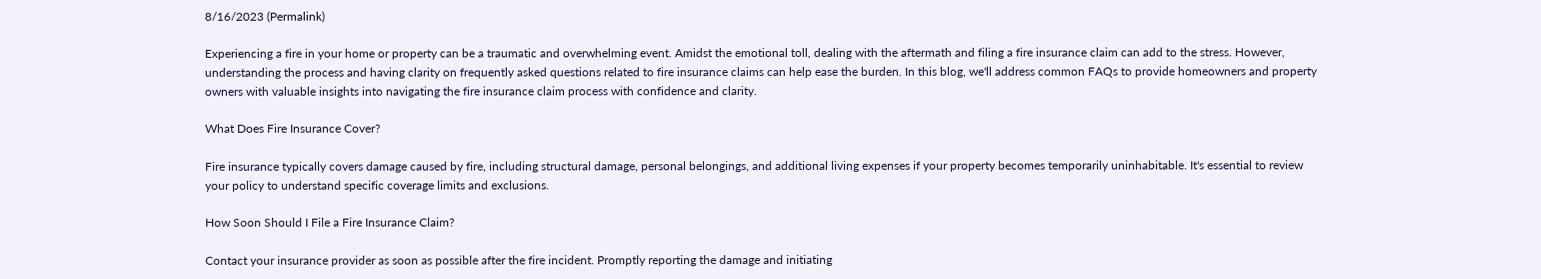8/16/2023 (Permalink)

Experiencing a fire in your home or property can be a traumatic and overwhelming event. Amidst the emotional toll, dealing with the aftermath and filing a fire insurance claim can add to the stress. However, understanding the process and having clarity on frequently asked questions related to fire insurance claims can help ease the burden. In this blog, we'll address common FAQs to provide homeowners and property owners with valuable insights into navigating the fire insurance claim process with confidence and clarity.

What Does Fire Insurance Cover?

Fire insurance typically covers damage caused by fire, including structural damage, personal belongings, and additional living expenses if your property becomes temporarily uninhabitable. It's essential to review your policy to understand specific coverage limits and exclusions.

How Soon Should I File a Fire Insurance Claim?

Contact your insurance provider as soon as possible after the fire incident. Promptly reporting the damage and initiating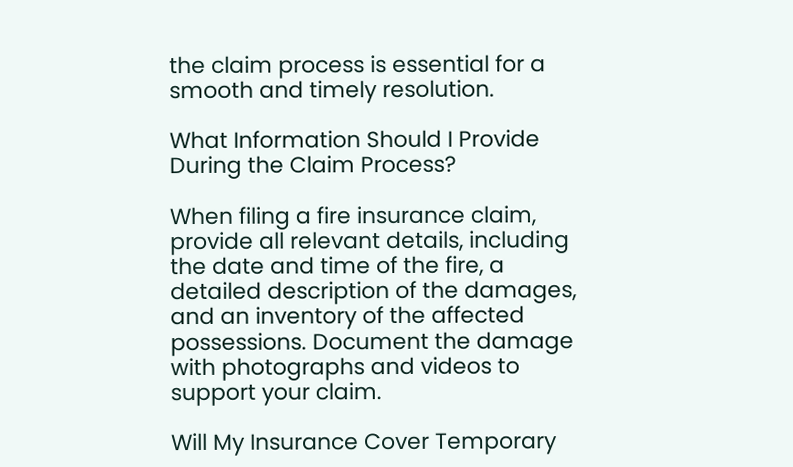the claim process is essential for a smooth and timely resolution.

What Information Should I Provide During the Claim Process?

When filing a fire insurance claim, provide all relevant details, including the date and time of the fire, a detailed description of the damages, and an inventory of the affected possessions. Document the damage with photographs and videos to support your claim.

Will My Insurance Cover Temporary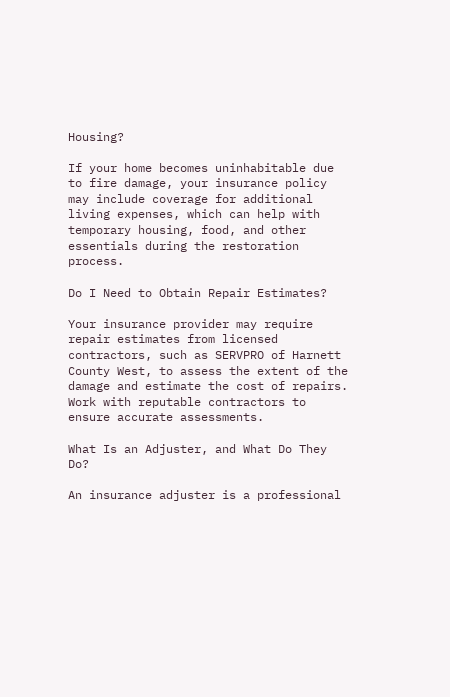Housing?

If your home becomes uninhabitable due to fire damage, your insurance policy may include coverage for additional living expenses, which can help with temporary housing, food, and other essentials during the restoration process.

Do I Need to Obtain Repair Estimates?

Your insurance provider may require repair estimates from licensed contractors, such as SERVPRO of Harnett County West, to assess the extent of the damage and estimate the cost of repairs. Work with reputable contractors to ensure accurate assessments.

What Is an Adjuster, and What Do They Do?

An insurance adjuster is a professional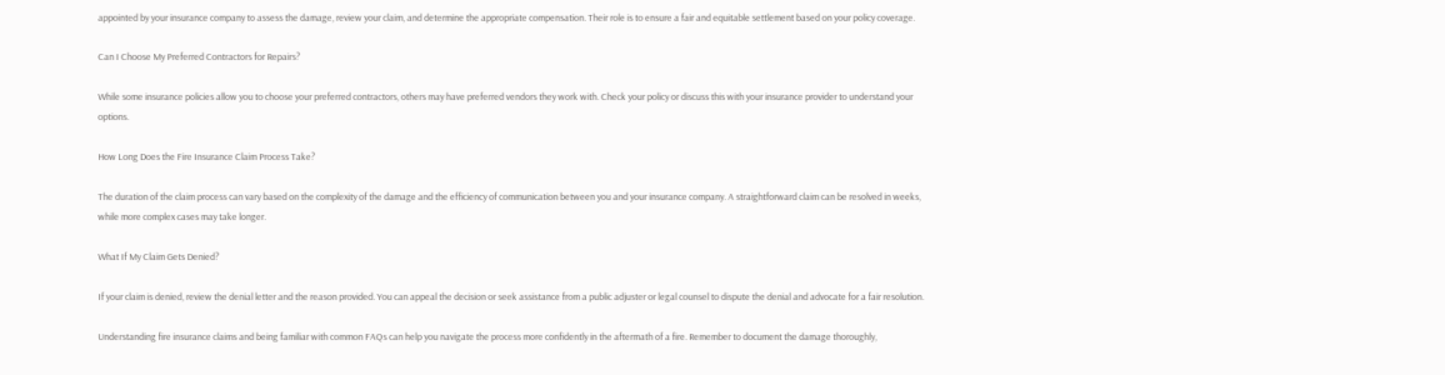appointed by your insurance company to assess the damage, review your claim, and determine the appropriate compensation. Their role is to ensure a fair and equitable settlement based on your policy coverage.

Can I Choose My Preferred Contractors for Repairs?

While some insurance policies allow you to choose your preferred contractors, others may have preferred vendors they work with. Check your policy or discuss this with your insurance provider to understand your options.

How Long Does the Fire Insurance Claim Process Take?

The duration of the claim process can vary based on the complexity of the damage and the efficiency of communication between you and your insurance company. A straightforward claim can be resolved in weeks, while more complex cases may take longer.

What If My Claim Gets Denied?

If your claim is denied, review the denial letter and the reason provided. You can appeal the decision or seek assistance from a public adjuster or legal counsel to dispute the denial and advocate for a fair resolution.

Understanding fire insurance claims and being familiar with common FAQs can help you navigate the process more confidently in the aftermath of a fire. Remember to document the damage thoroughly,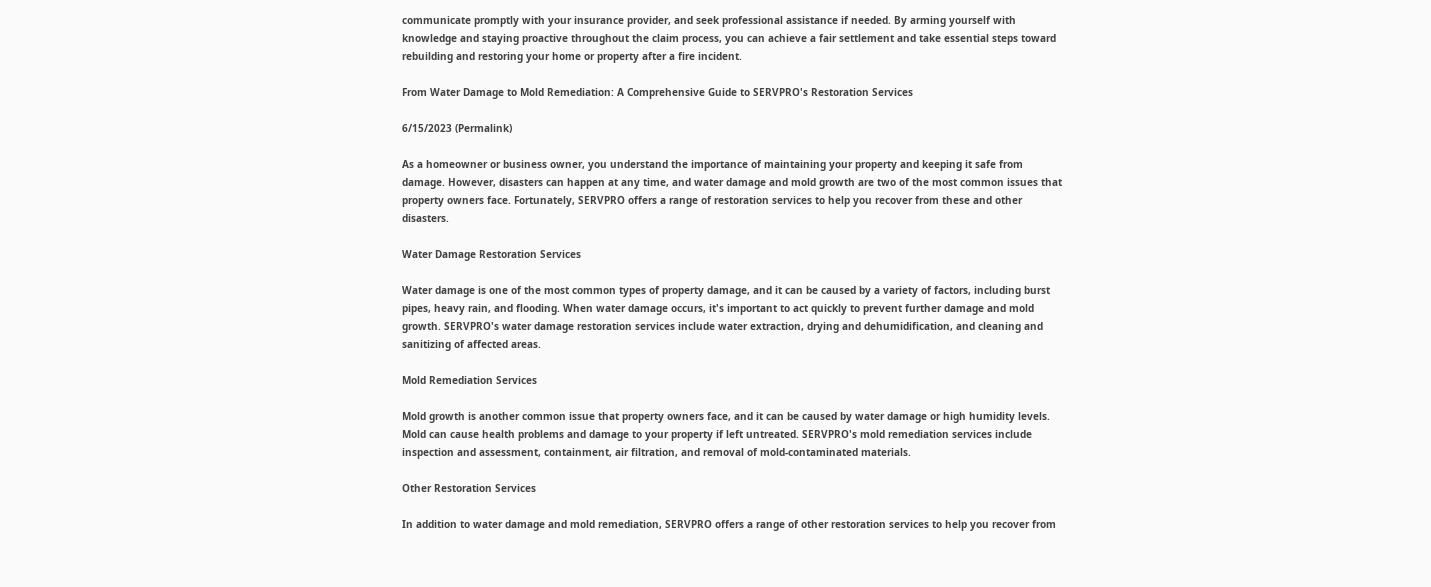communicate promptly with your insurance provider, and seek professional assistance if needed. By arming yourself with knowledge and staying proactive throughout the claim process, you can achieve a fair settlement and take essential steps toward rebuilding and restoring your home or property after a fire incident.

From Water Damage to Mold Remediation: A Comprehensive Guide to SERVPRO's Restoration Services

6/15/2023 (Permalink)

As a homeowner or business owner, you understand the importance of maintaining your property and keeping it safe from damage. However, disasters can happen at any time, and water damage and mold growth are two of the most common issues that property owners face. Fortunately, SERVPRO offers a range of restoration services to help you recover from these and other disasters.

Water Damage Restoration Services

Water damage is one of the most common types of property damage, and it can be caused by a variety of factors, including burst pipes, heavy rain, and flooding. When water damage occurs, it's important to act quickly to prevent further damage and mold growth. SERVPRO's water damage restoration services include water extraction, drying and dehumidification, and cleaning and sanitizing of affected areas.

Mold Remediation Services

Mold growth is another common issue that property owners face, and it can be caused by water damage or high humidity levels. Mold can cause health problems and damage to your property if left untreated. SERVPRO's mold remediation services include inspection and assessment, containment, air filtration, and removal of mold-contaminated materials.

Other Restoration Services

In addition to water damage and mold remediation, SERVPRO offers a range of other restoration services to help you recover from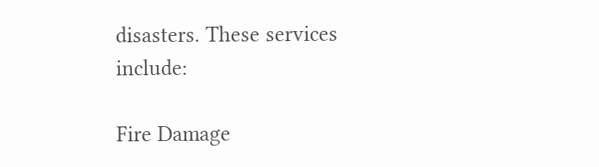disasters. These services include:

Fire Damage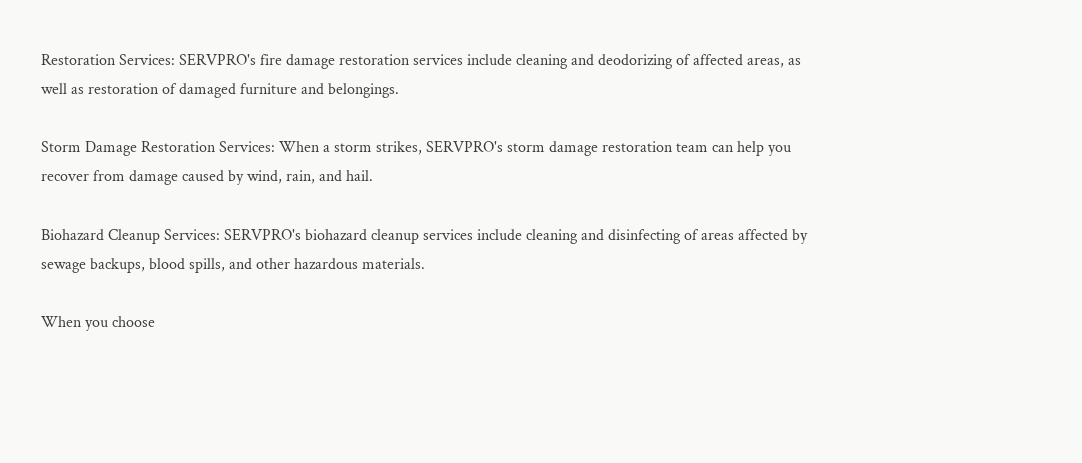Restoration Services: SERVPRO's fire damage restoration services include cleaning and deodorizing of affected areas, as well as restoration of damaged furniture and belongings.

Storm Damage Restoration Services: When a storm strikes, SERVPRO's storm damage restoration team can help you recover from damage caused by wind, rain, and hail.

Biohazard Cleanup Services: SERVPRO's biohazard cleanup services include cleaning and disinfecting of areas affected by sewage backups, blood spills, and other hazardous materials.

When you choose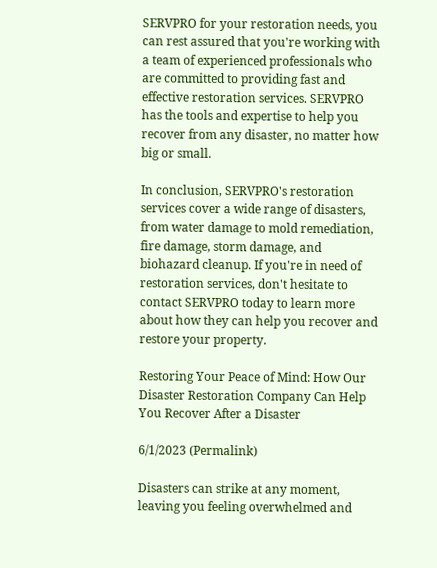SERVPRO for your restoration needs, you can rest assured that you're working with a team of experienced professionals who are committed to providing fast and effective restoration services. SERVPRO has the tools and expertise to help you recover from any disaster, no matter how big or small.

In conclusion, SERVPRO's restoration services cover a wide range of disasters, from water damage to mold remediation, fire damage, storm damage, and biohazard cleanup. If you're in need of restoration services, don't hesitate to contact SERVPRO today to learn more about how they can help you recover and restore your property.

Restoring Your Peace of Mind: How Our Disaster Restoration Company Can Help You Recover After a Disaster

6/1/2023 (Permalink)

Disasters can strike at any moment, leaving you feeling overwhelmed and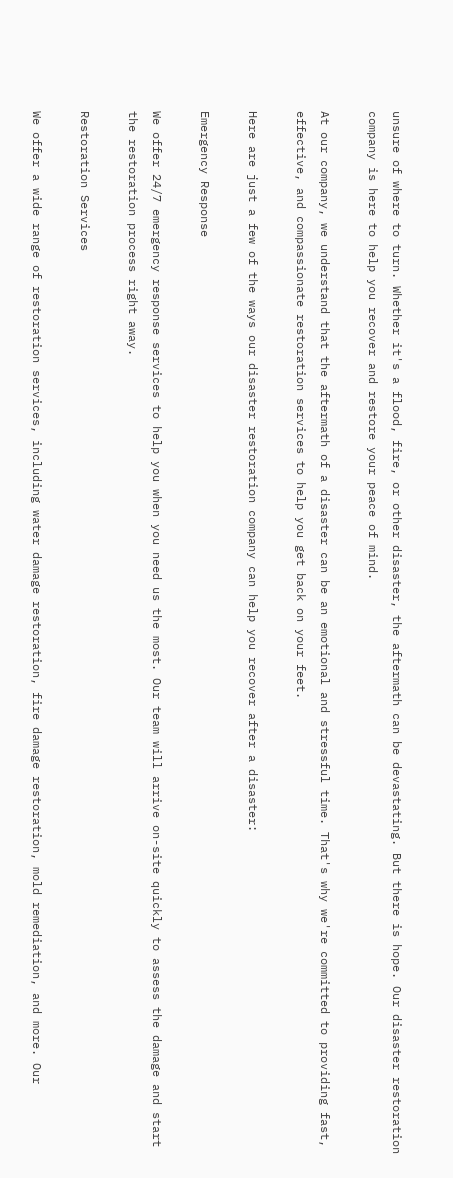unsure of where to turn. Whether it's a flood, fire, or other disaster, the aftermath can be devastating. But there is hope. Our disaster restoration company is here to help you recover and restore your peace of mind.

At our company, we understand that the aftermath of a disaster can be an emotional and stressful time. That's why we're committed to providing fast, effective, and compassionate restoration services to help you get back on your feet.

Here are just a few of the ways our disaster restoration company can help you recover after a disaster:

Emergency Response

We offer 24/7 emergency response services to help you when you need us the most. Our team will arrive on-site quickly to assess the damage and start the restoration process right away.

Restoration Services

We offer a wide range of restoration services, including water damage restoration, fire damage restoration, mold remediation, and more. Our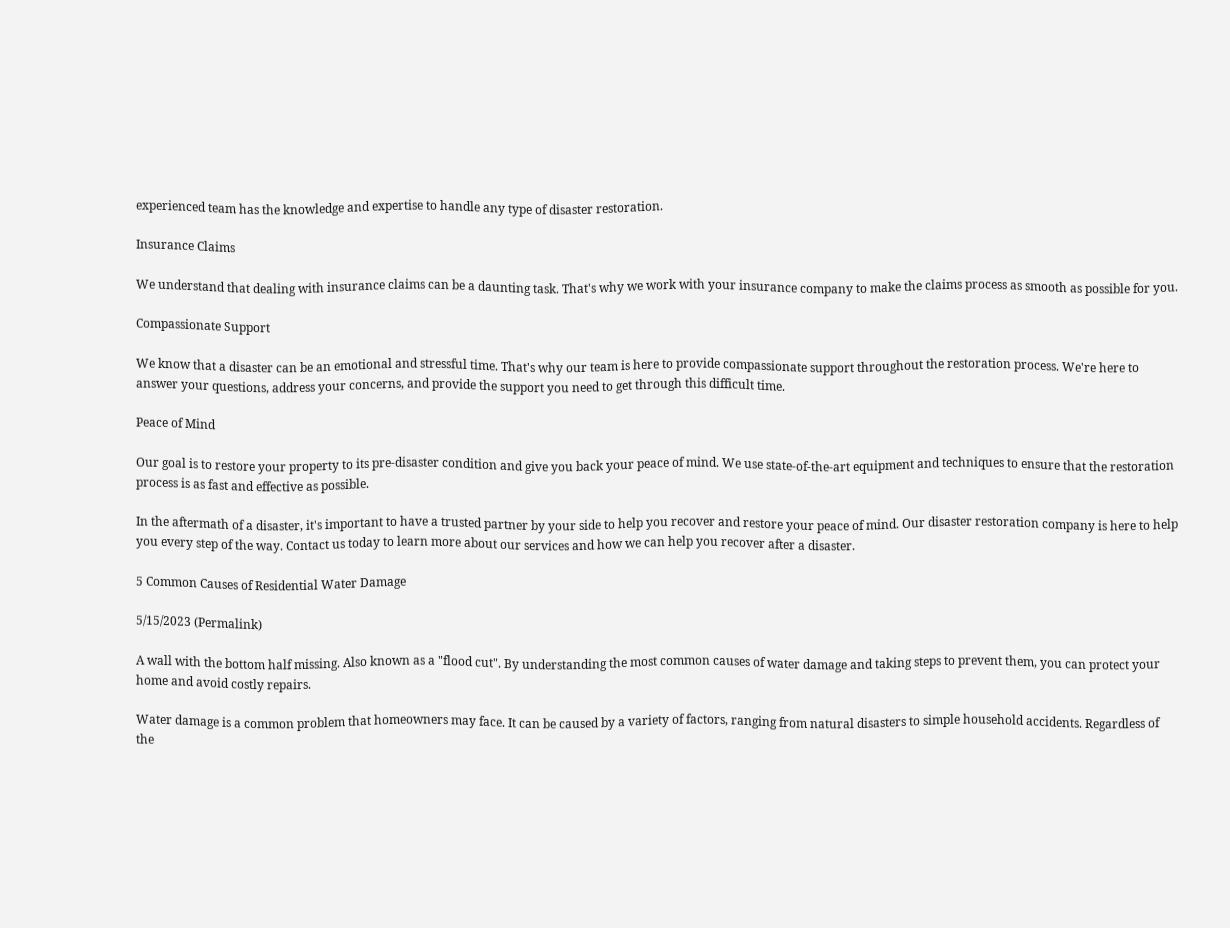experienced team has the knowledge and expertise to handle any type of disaster restoration.

Insurance Claims

We understand that dealing with insurance claims can be a daunting task. That's why we work with your insurance company to make the claims process as smooth as possible for you.

Compassionate Support

We know that a disaster can be an emotional and stressful time. That's why our team is here to provide compassionate support throughout the restoration process. We're here to answer your questions, address your concerns, and provide the support you need to get through this difficult time.

Peace of Mind

Our goal is to restore your property to its pre-disaster condition and give you back your peace of mind. We use state-of-the-art equipment and techniques to ensure that the restoration process is as fast and effective as possible.

In the aftermath of a disaster, it's important to have a trusted partner by your side to help you recover and restore your peace of mind. Our disaster restoration company is here to help you every step of the way. Contact us today to learn more about our services and how we can help you recover after a disaster.

5 Common Causes of Residential Water Damage

5/15/2023 (Permalink)

A wall with the bottom half missing. Also known as a "flood cut". By understanding the most common causes of water damage and taking steps to prevent them, you can protect your home and avoid costly repairs.

Water damage is a common problem that homeowners may face. It can be caused by a variety of factors, ranging from natural disasters to simple household accidents. Regardless of the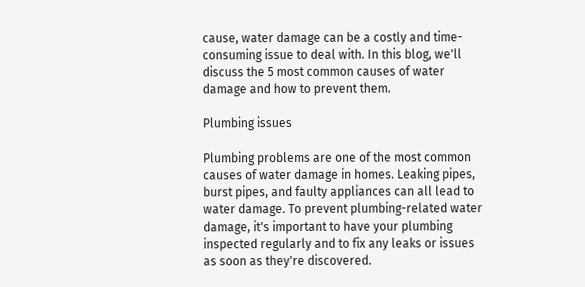cause, water damage can be a costly and time-consuming issue to deal with. In this blog, we'll discuss the 5 most common causes of water damage and how to prevent them.

Plumbing issues

Plumbing problems are one of the most common causes of water damage in homes. Leaking pipes, burst pipes, and faulty appliances can all lead to water damage. To prevent plumbing-related water damage, it's important to have your plumbing inspected regularly and to fix any leaks or issues as soon as they're discovered.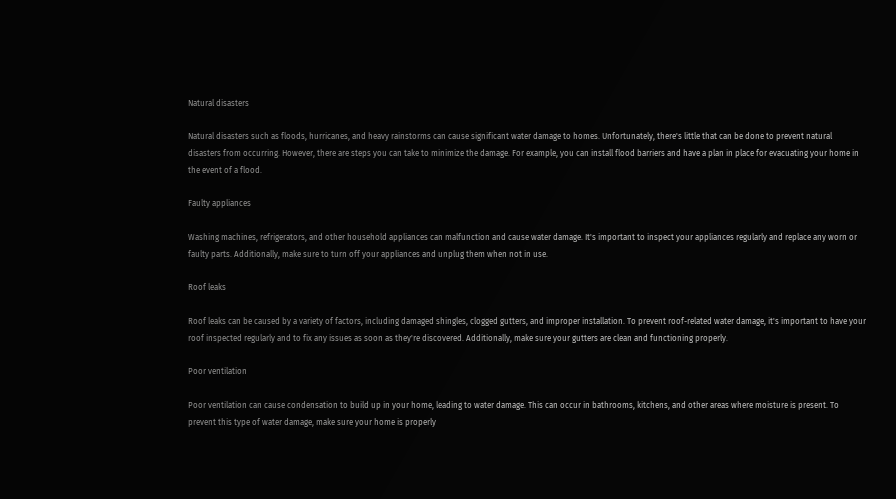Natural disasters

Natural disasters such as floods, hurricanes, and heavy rainstorms can cause significant water damage to homes. Unfortunately, there's little that can be done to prevent natural disasters from occurring. However, there are steps you can take to minimize the damage. For example, you can install flood barriers and have a plan in place for evacuating your home in the event of a flood.

Faulty appliances

Washing machines, refrigerators, and other household appliances can malfunction and cause water damage. It's important to inspect your appliances regularly and replace any worn or faulty parts. Additionally, make sure to turn off your appliances and unplug them when not in use.

Roof leaks

Roof leaks can be caused by a variety of factors, including damaged shingles, clogged gutters, and improper installation. To prevent roof-related water damage, it's important to have your roof inspected regularly and to fix any issues as soon as they're discovered. Additionally, make sure your gutters are clean and functioning properly.

Poor ventilation

Poor ventilation can cause condensation to build up in your home, leading to water damage. This can occur in bathrooms, kitchens, and other areas where moisture is present. To prevent this type of water damage, make sure your home is properly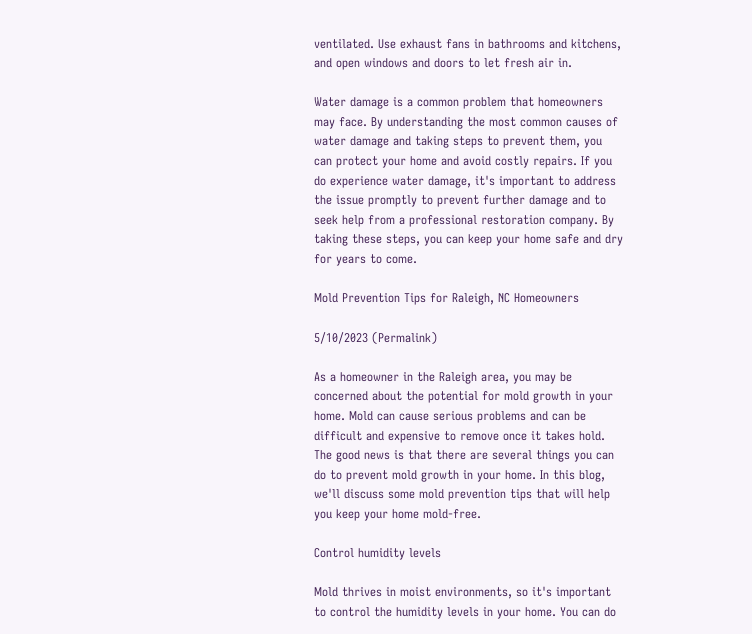ventilated. Use exhaust fans in bathrooms and kitchens, and open windows and doors to let fresh air in.

Water damage is a common problem that homeowners may face. By understanding the most common causes of water damage and taking steps to prevent them, you can protect your home and avoid costly repairs. If you do experience water damage, it's important to address the issue promptly to prevent further damage and to seek help from a professional restoration company. By taking these steps, you can keep your home safe and dry for years to come.

Mold Prevention Tips for Raleigh, NC Homeowners

5/10/2023 (Permalink)

As a homeowner in the Raleigh area, you may be concerned about the potential for mold growth in your home. Mold can cause serious problems and can be difficult and expensive to remove once it takes hold. The good news is that there are several things you can do to prevent mold growth in your home. In this blog, we'll discuss some mold prevention tips that will help you keep your home mold-free.

Control humidity levels

Mold thrives in moist environments, so it's important to control the humidity levels in your home. You can do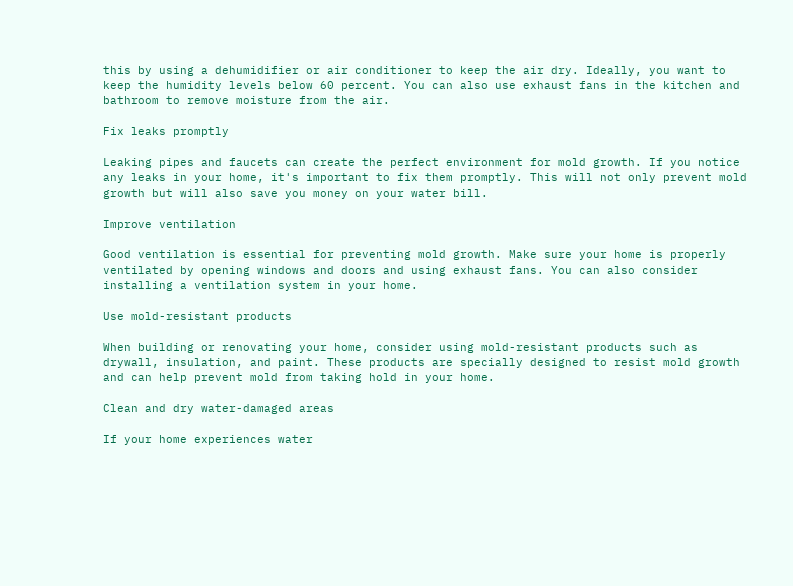this by using a dehumidifier or air conditioner to keep the air dry. Ideally, you want to keep the humidity levels below 60 percent. You can also use exhaust fans in the kitchen and bathroom to remove moisture from the air.

Fix leaks promptly

Leaking pipes and faucets can create the perfect environment for mold growth. If you notice any leaks in your home, it's important to fix them promptly. This will not only prevent mold growth but will also save you money on your water bill.

Improve ventilation

Good ventilation is essential for preventing mold growth. Make sure your home is properly ventilated by opening windows and doors and using exhaust fans. You can also consider installing a ventilation system in your home.

Use mold-resistant products

When building or renovating your home, consider using mold-resistant products such as drywall, insulation, and paint. These products are specially designed to resist mold growth and can help prevent mold from taking hold in your home.

Clean and dry water-damaged areas

If your home experiences water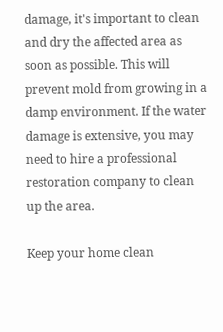damage, it's important to clean and dry the affected area as soon as possible. This will prevent mold from growing in a damp environment. If the water damage is extensive, you may need to hire a professional restoration company to clean up the area.

Keep your home clean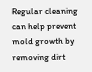Regular cleaning can help prevent mold growth by removing dirt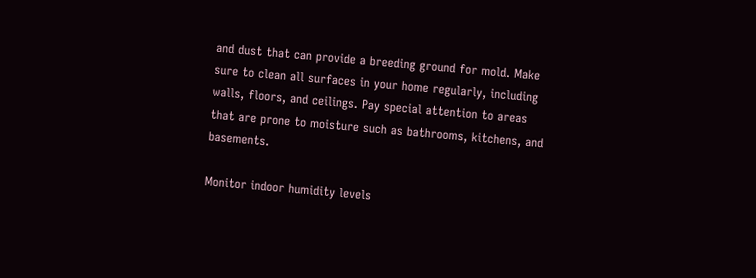and dust that can provide a breeding ground for mold. Make sure to clean all surfaces in your home regularly, including walls, floors, and ceilings. Pay special attention to areas that are prone to moisture such as bathrooms, kitchens, and basements.

Monitor indoor humidity levels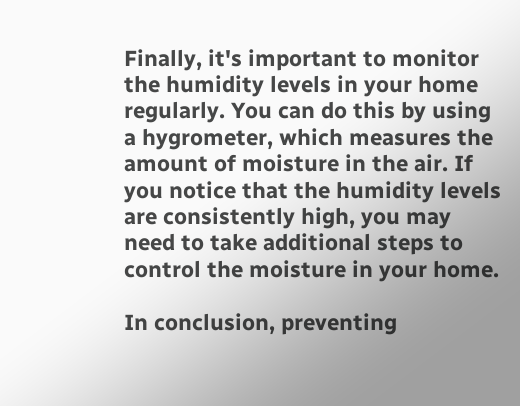Finally, it's important to monitor the humidity levels in your home regularly. You can do this by using a hygrometer, which measures the amount of moisture in the air. If you notice that the humidity levels are consistently high, you may need to take additional steps to control the moisture in your home.

In conclusion, preventing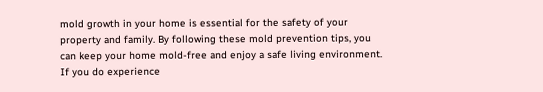mold growth in your home is essential for the safety of your property and family. By following these mold prevention tips, you can keep your home mold-free and enjoy a safe living environment. If you do experience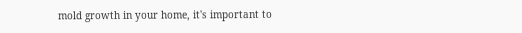mold growth in your home, it's important to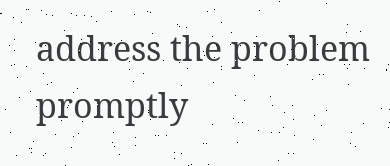address the problem promptly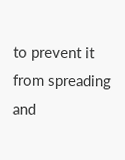to prevent it from spreading and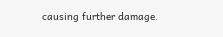causing further damage.